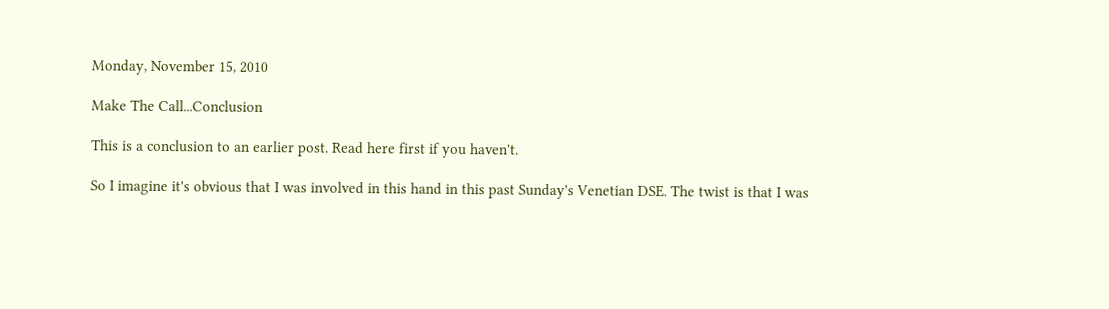Monday, November 15, 2010

Make The Call...Conclusion

This is a conclusion to an earlier post. Read here first if you haven't.

So I imagine it's obvious that I was involved in this hand in this past Sunday's Venetian DSE. The twist is that I was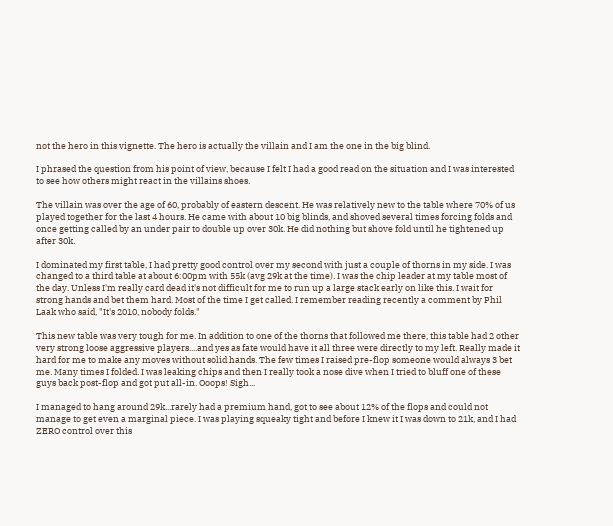not the hero in this vignette. The hero is actually the villain and I am the one in the big blind.

I phrased the question from his point of view, because I felt I had a good read on the situation and I was interested to see how others might react in the villains shoes.

The villain was over the age of 60, probably of eastern descent. He was relatively new to the table where 70% of us played together for the last 4 hours. He came with about 10 big blinds, and shoved several times forcing folds and once getting called by an under pair to double up over 30k. He did nothing but shove fold until he tightened up after 30k.

I dominated my first table, I had pretty good control over my second with just a couple of thorns in my side. I was changed to a third table at about 6:00pm with 55k (avg 29k at the time). I was the chip leader at my table most of the day. Unless I'm really card dead it's not difficult for me to run up a large stack early on like this. I wait for strong hands and bet them hard. Most of the time I get called. I remember reading recently a comment by Phil Laak who said, "It's 2010, nobody folds."

This new table was very tough for me. In addition to one of the thorns that followed me there, this table had 2 other very strong loose aggressive players....and yes as fate would have it all three were directly to my left. Really made it hard for me to make any moves without solid hands. The few times I raised pre-flop someone would always 3 bet me. Many times I folded. I was leaking chips and then I really took a nose dive when I tried to bluff one of these guys back post-flop and got put all-in. Ooops! Sigh...

I managed to hang around 29k...rarely had a premium hand, got to see about 12% of the flops and could not manage to get even a marginal piece. I was playing squeaky tight and before I knew it I was down to 21k, and I had ZERO control over this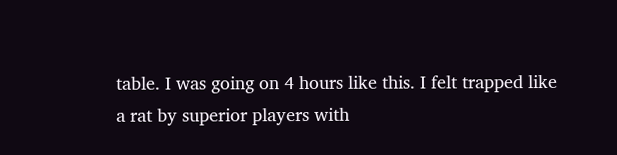table. I was going on 4 hours like this. I felt trapped like a rat by superior players with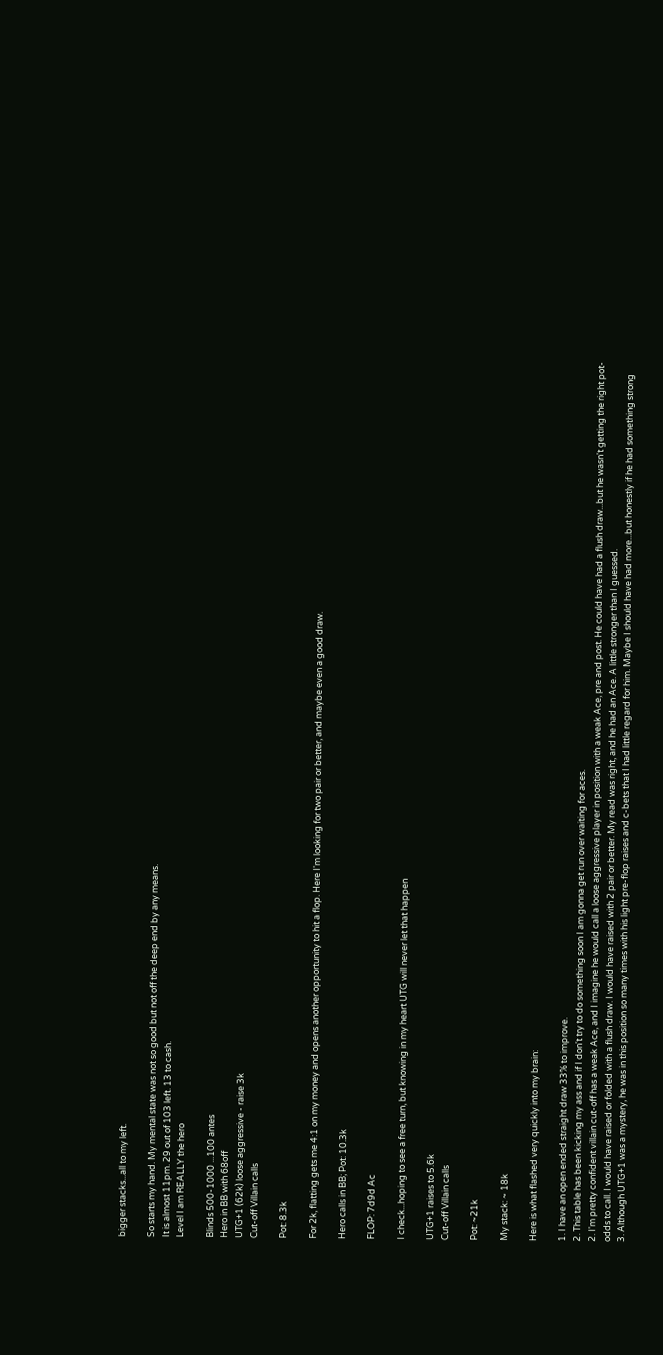bigger stacks...all to my left.

So starts my hand. My mental state was not so good but not off the deep end by any means.
It is almost 11pm. 29 out of 103 left. 13 to cash.
Level I am REALLY the hero

Blinds 500-1000 ...100 antes
Hero in BB with 68off
UTG+1 (62k) loose aggressive - raise 3k
Cut-off Villain calls

Pot: 8.3k

For 2k, flatting gets me 4:1 on my money and opens another opportunity to hit a flop. Here I'm looking for two pair or better, and maybe even a good draw.

Hero calls in BB; Pot: 10.3k

FLOP: 7d9d Ac

I check...hoping to see a free turn, but knowing in my heart UTG will never let that happen

UTG+1 raises to 5.6k
Cut-off Villain calls

Pot: ~21k

My stack: ~ 18k

Here is what flashed very quickly into my brain:

1. I have an open ended straight draw 33% to improve.
2. This table has been kicking my ass and if I don't try to do something soon I am gonna get run over waiting for aces.
2. I'm pretty confident villain cut-off has a weak Ace, and I imagine he would call a loose aggressive player in position with a weak Ace, pre and post. He could have had a flush draw...but he wasn't getting the right pot-odds to call. I would have raised or folded with a flush draw. I would have raised with 2 pair or better. My read was right, and he had an Ace. A little stronger than I guessed.
3. Although UTG+1 was a mystery, he was in this position so many times with his light pre-flop raises and c-bets that I had little regard for him. Maybe I should have had more...but honestly if he had something strong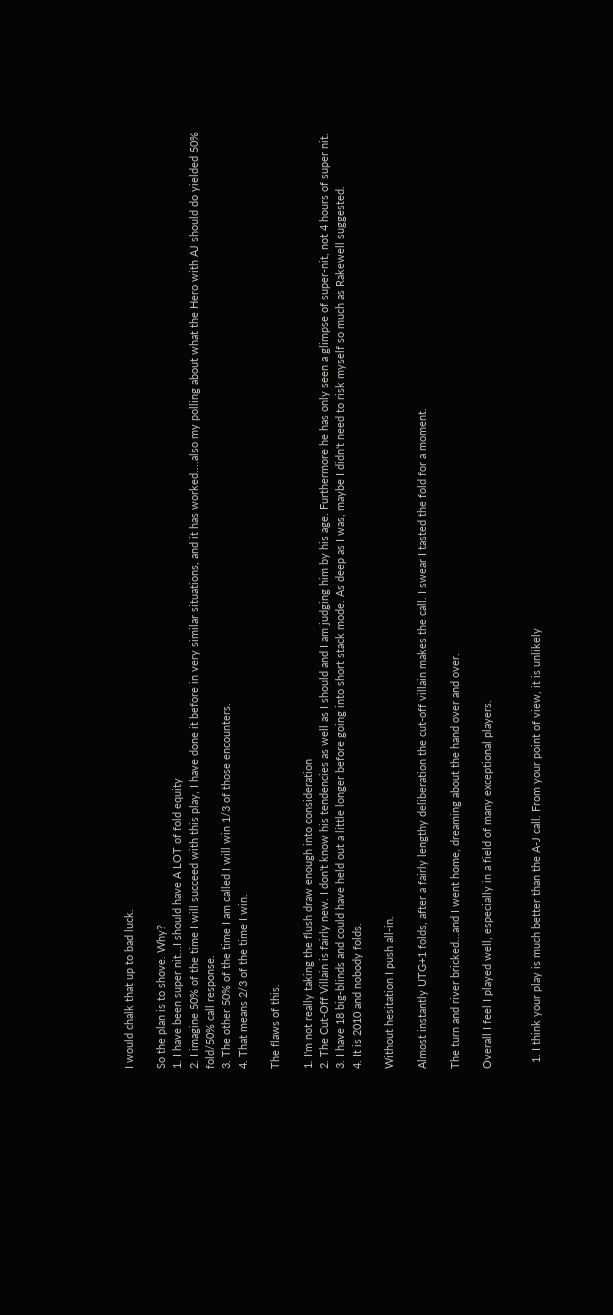I would chalk that up to bad luck.

So the plan is to shove. Why?
1. I have been super nit...I should have A LOT of fold equity
2. I imagine 50% of the time I will succeed with this play, I have done it before in very similar situations, and it has worked....also my polling about what the Hero with AJ should do yielded 50% fold/50% call response.
3. The other 50% of the time I am called I will win 1/3 of those encounters.
4. That means 2/3 of the time I win.

The flaws of this.

1. I'm not really taking the flush draw enough into consideration
2. The Cut-Off Villain is fairly new. I don't know his tendencies as well as I should and I am judging him by his age. Furthermore he has only seen a glimpse of super-nit, not 4 hours of super nit.
3. I have 18 big-blinds and could have held out a little longer before going into short stack mode. As deep as I was, maybe I didn't need to risk myself so much as Rakewell suggested.
4. It is 2010 and nobody folds.

Without hesitation I push all-in.

Almost instantly UTG+1 folds, after a fairly lengthy deliberation the cut-off villain makes the call. I swear I tasted the fold for a moment.

The turn and river bricked...and I went home, dreaming about the hand over and over.

Overall I feel I played well, especially in a field of many exceptional players.


  1. I think your play is much better than the A-J call. From your point of view, it is unlikely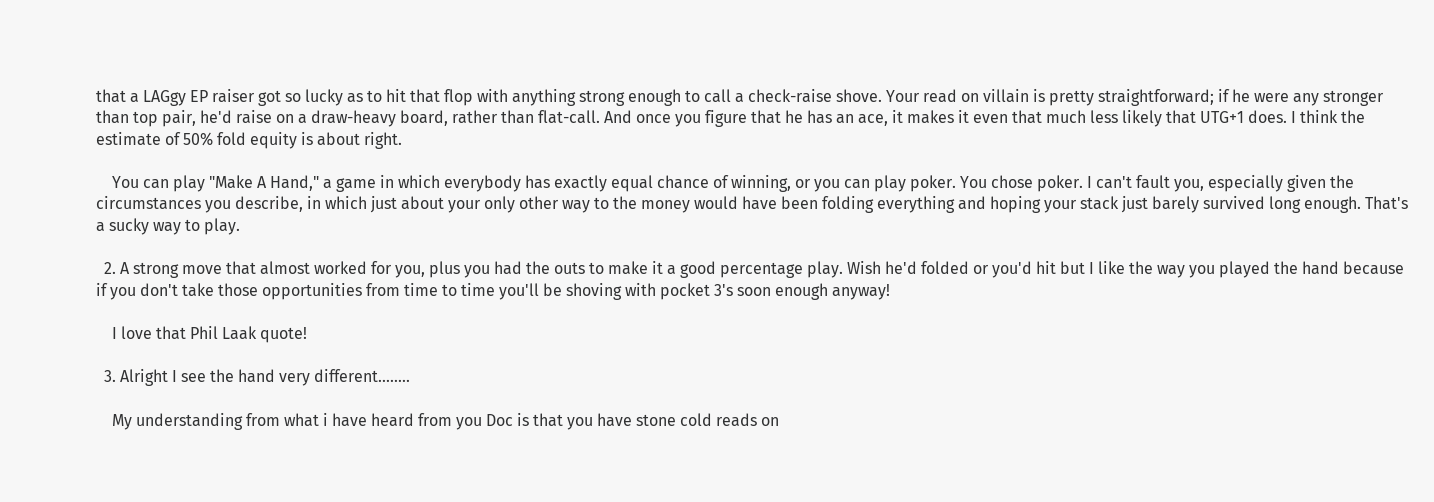that a LAGgy EP raiser got so lucky as to hit that flop with anything strong enough to call a check-raise shove. Your read on villain is pretty straightforward; if he were any stronger than top pair, he'd raise on a draw-heavy board, rather than flat-call. And once you figure that he has an ace, it makes it even that much less likely that UTG+1 does. I think the estimate of 50% fold equity is about right.

    You can play "Make A Hand," a game in which everybody has exactly equal chance of winning, or you can play poker. You chose poker. I can't fault you, especially given the circumstances you describe, in which just about your only other way to the money would have been folding everything and hoping your stack just barely survived long enough. That's a sucky way to play.

  2. A strong move that almost worked for you, plus you had the outs to make it a good percentage play. Wish he'd folded or you'd hit but I like the way you played the hand because if you don't take those opportunities from time to time you'll be shoving with pocket 3's soon enough anyway!

    I love that Phil Laak quote!

  3. Alright I see the hand very different........

    My understanding from what i have heard from you Doc is that you have stone cold reads on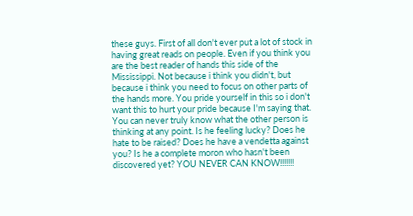these guys. First of all don't ever put a lot of stock in having great reads on people. Even if you think you are the best reader of hands this side of the Mississippi. Not because i think you didn't, but because i think you need to focus on other parts of the hands more. You pride yourself in this so i don't want this to hurt your pride because I'm saying that. You can never truly know what the other person is thinking at any point. Is he feeling lucky? Does he hate to be raised? Does he have a vendetta against you? Is he a complete moron who hasn't been discovered yet? YOU NEVER CAN KNOW!!!!!!!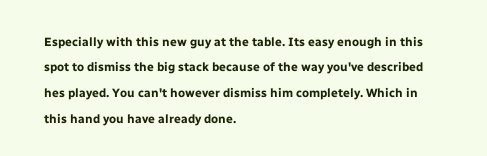Especially with this new guy at the table. Its easy enough in this spot to dismiss the big stack because of the way you've described hes played. You can't however dismiss him completely. Which in this hand you have already done.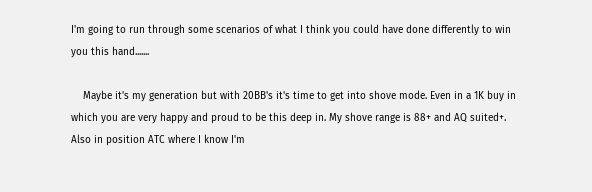I'm going to run through some scenarios of what I think you could have done differently to win you this hand.......

    Maybe it's my generation but with 20BB's it's time to get into shove mode. Even in a 1K buy in which you are very happy and proud to be this deep in. My shove range is 88+ and AQ suited+. Also in position ATC where I know I'm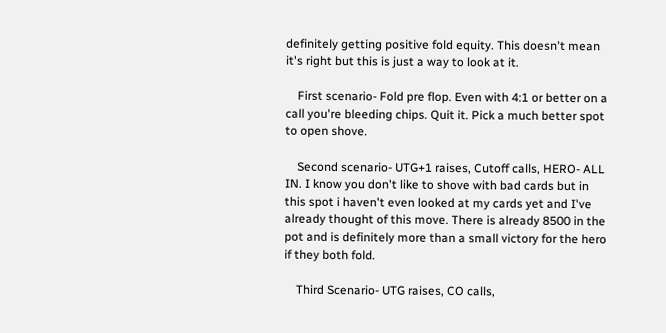definitely getting positive fold equity. This doesn't mean it's right but this is just a way to look at it.

    First scenario- Fold pre flop. Even with 4:1 or better on a call you're bleeding chips. Quit it. Pick a much better spot to open shove.

    Second scenario- UTG+1 raises, Cutoff calls, HERO- ALL IN. I know you don't like to shove with bad cards but in this spot i haven't even looked at my cards yet and I've already thought of this move. There is already 8500 in the pot and is definitely more than a small victory for the hero if they both fold.

    Third Scenario- UTG raises, CO calls,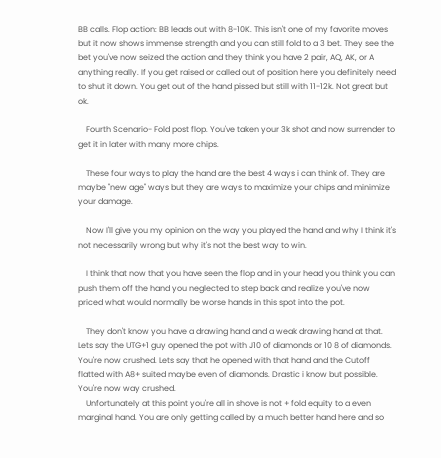BB calls. Flop action: BB leads out with 8-10K. This isn't one of my favorite moves but it now shows immense strength and you can still fold to a 3 bet. They see the bet you've now seized the action and they think you have 2 pair, AQ, AK, or A anything really. If you get raised or called out of position here you definitely need to shut it down. You get out of the hand pissed but still with 11-12k. Not great but ok.

    Fourth Scenario- Fold post flop. You've taken your 3k shot and now surrender to get it in later with many more chips.

    These four ways to play the hand are the best 4 ways i can think of. They are maybe "new age" ways but they are ways to maximize your chips and minimize your damage.

    Now I'll give you my opinion on the way you played the hand and why I think it's not necessarily wrong but why it's not the best way to win.

    I think that now that you have seen the flop and in your head you think you can push them off the hand you neglected to step back and realize you've now priced what would normally be worse hands in this spot into the pot.

    They don't know you have a drawing hand and a weak drawing hand at that. Lets say the UTG+1 guy opened the pot with J10 of diamonds or 10 8 of diamonds. You're now crushed. Lets say that he opened with that hand and the Cutoff flatted with A8+ suited maybe even of diamonds. Drastic i know but possible. You're now way crushed.
    Unfortunately at this point you're all in shove is not + fold equity to a even marginal hand. You are only getting called by a much better hand here and so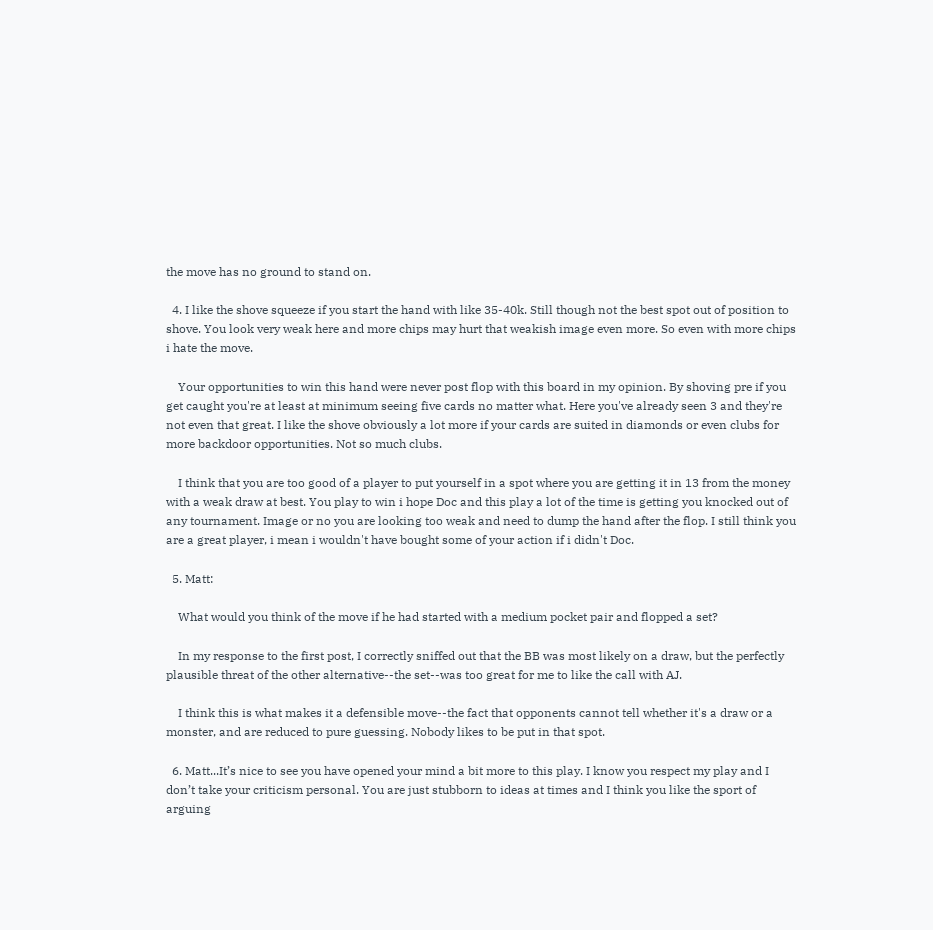the move has no ground to stand on.

  4. I like the shove squeeze if you start the hand with like 35-40k. Still though not the best spot out of position to shove. You look very weak here and more chips may hurt that weakish image even more. So even with more chips i hate the move.

    Your opportunities to win this hand were never post flop with this board in my opinion. By shoving pre if you get caught you're at least at minimum seeing five cards no matter what. Here you've already seen 3 and they're not even that great. I like the shove obviously a lot more if your cards are suited in diamonds or even clubs for more backdoor opportunities. Not so much clubs.

    I think that you are too good of a player to put yourself in a spot where you are getting it in 13 from the money with a weak draw at best. You play to win i hope Doc and this play a lot of the time is getting you knocked out of any tournament. Image or no you are looking too weak and need to dump the hand after the flop. I still think you are a great player, i mean i wouldn't have bought some of your action if i didn't Doc.

  5. Matt:

    What would you think of the move if he had started with a medium pocket pair and flopped a set?

    In my response to the first post, I correctly sniffed out that the BB was most likely on a draw, but the perfectly plausible threat of the other alternative--the set--was too great for me to like the call with AJ.

    I think this is what makes it a defensible move--the fact that opponents cannot tell whether it's a draw or a monster, and are reduced to pure guessing. Nobody likes to be put in that spot.

  6. Matt...It’s nice to see you have opened your mind a bit more to this play. I know you respect my play and I don’t take your criticism personal. You are just stubborn to ideas at times and I think you like the sport of arguing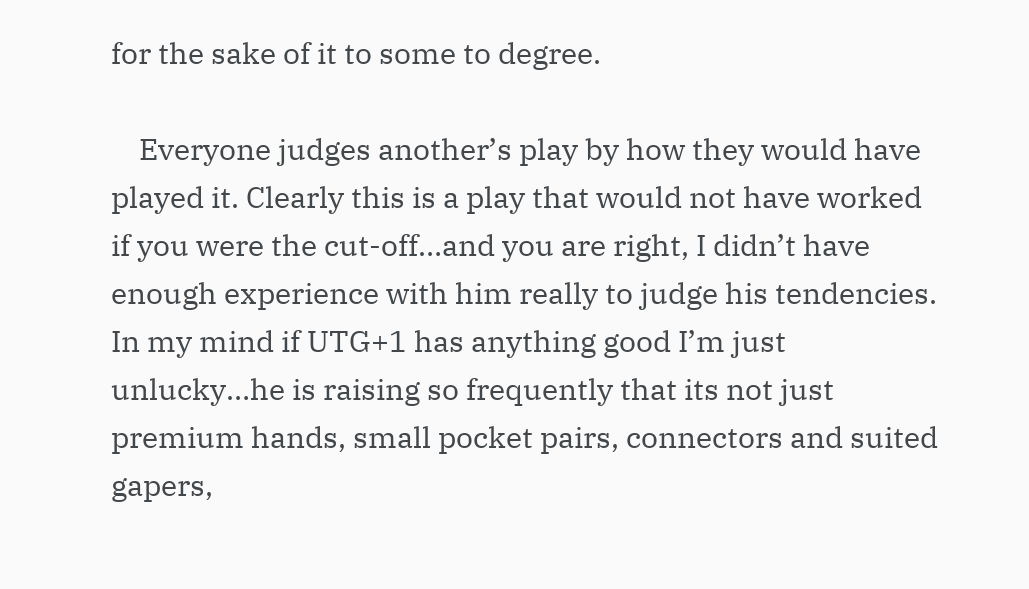for the sake of it to some to degree.

    Everyone judges another’s play by how they would have played it. Clearly this is a play that would not have worked if you were the cut-off…and you are right, I didn’t have enough experience with him really to judge his tendencies. In my mind if UTG+1 has anything good I’m just unlucky…he is raising so frequently that its not just premium hands, small pocket pairs, connectors and suited gapers,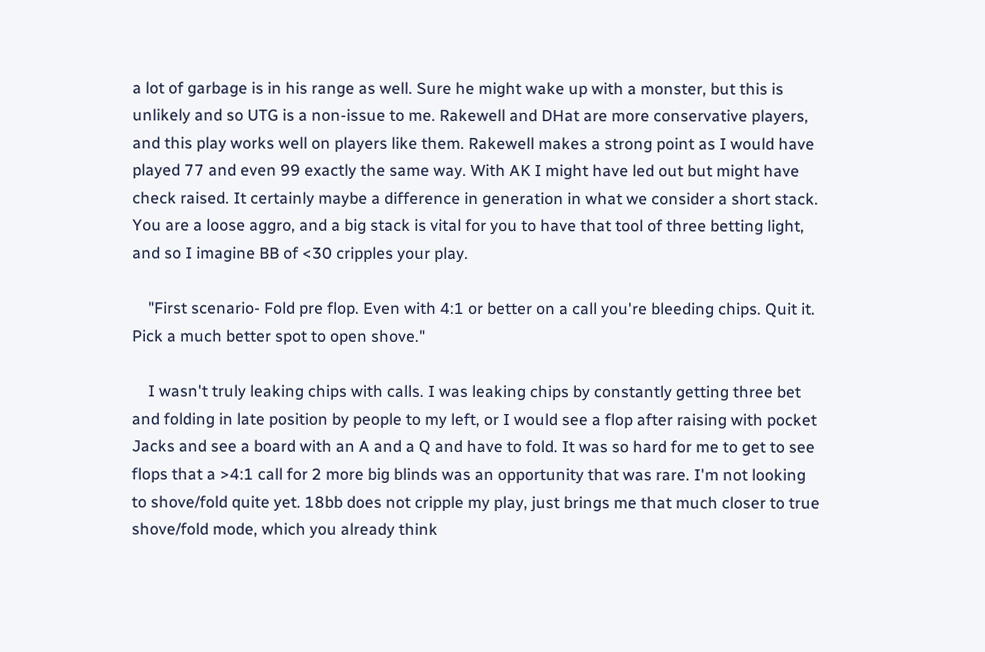a lot of garbage is in his range as well. Sure he might wake up with a monster, but this is unlikely and so UTG is a non-issue to me. Rakewell and DHat are more conservative players, and this play works well on players like them. Rakewell makes a strong point as I would have played 77 and even 99 exactly the same way. With AK I might have led out but might have check raised. It certainly maybe a difference in generation in what we consider a short stack. You are a loose aggro, and a big stack is vital for you to have that tool of three betting light, and so I imagine BB of <30 cripples your play.

    "First scenario- Fold pre flop. Even with 4:1 or better on a call you're bleeding chips. Quit it. Pick a much better spot to open shove."

    I wasn't truly leaking chips with calls. I was leaking chips by constantly getting three bet and folding in late position by people to my left, or I would see a flop after raising with pocket Jacks and see a board with an A and a Q and have to fold. It was so hard for me to get to see flops that a >4:1 call for 2 more big blinds was an opportunity that was rare. I'm not looking to shove/fold quite yet. 18bb does not cripple my play, just brings me that much closer to true shove/fold mode, which you already think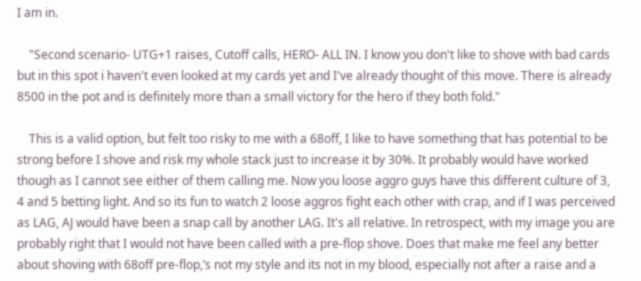I am in.

    "Second scenario- UTG+1 raises, Cutoff calls, HERO- ALL IN. I know you don't like to shove with bad cards but in this spot i haven't even looked at my cards yet and I've already thought of this move. There is already 8500 in the pot and is definitely more than a small victory for the hero if they both fold."

    This is a valid option, but felt too risky to me with a 68off, I like to have something that has potential to be strong before I shove and risk my whole stack just to increase it by 30%. It probably would have worked though as I cannot see either of them calling me. Now you loose aggro guys have this different culture of 3, 4 and 5 betting light. And so its fun to watch 2 loose aggros fight each other with crap, and if I was perceived as LAG, AJ would have been a snap call by another LAG. It's all relative. In retrospect, with my image you are probably right that I would not have been called with a pre-flop shove. Does that make me feel any better about shoving with 68off pre-flop,’s not my style and its not in my blood, especially not after a raise and a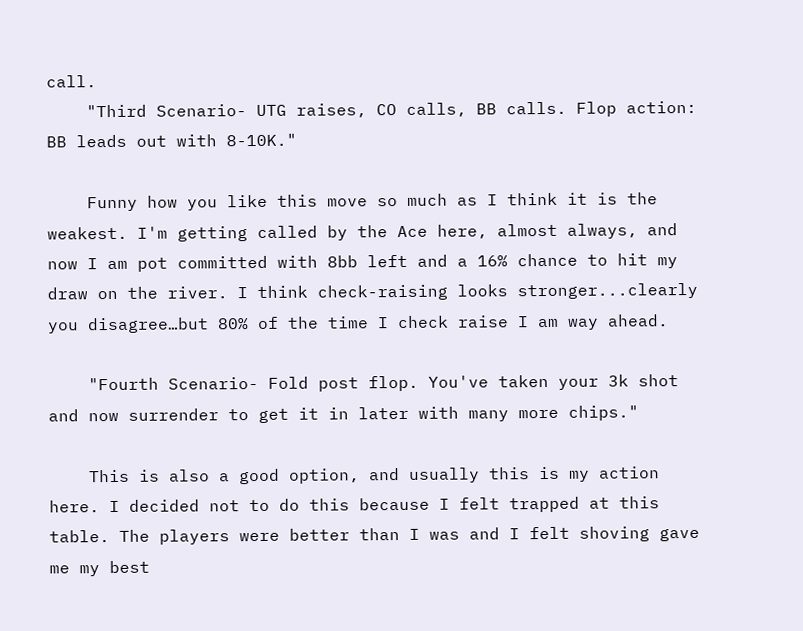call.
    "Third Scenario- UTG raises, CO calls, BB calls. Flop action: BB leads out with 8-10K."

    Funny how you like this move so much as I think it is the weakest. I'm getting called by the Ace here, almost always, and now I am pot committed with 8bb left and a 16% chance to hit my draw on the river. I think check-raising looks stronger...clearly you disagree…but 80% of the time I check raise I am way ahead.

    "Fourth Scenario- Fold post flop. You've taken your 3k shot and now surrender to get it in later with many more chips."

    This is also a good option, and usually this is my action here. I decided not to do this because I felt trapped at this table. The players were better than I was and I felt shoving gave me my best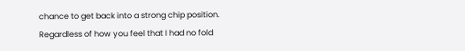chance to get back into a strong chip position. Regardless of how you feel that I had no fold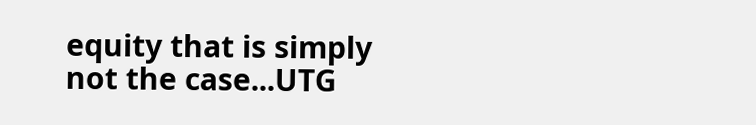equity that is simply not the case...UTG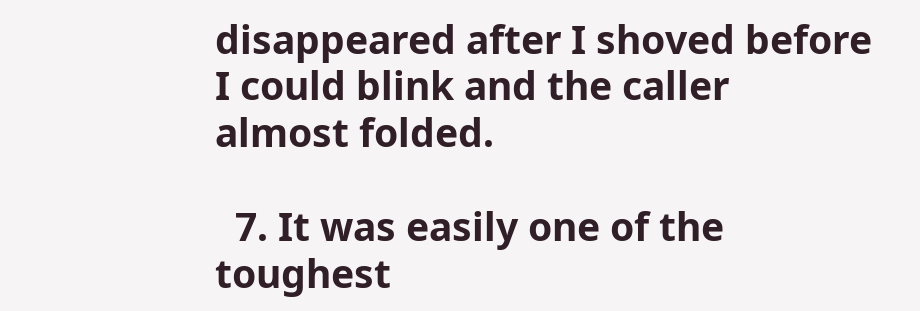disappeared after I shoved before I could blink and the caller almost folded.

  7. It was easily one of the toughest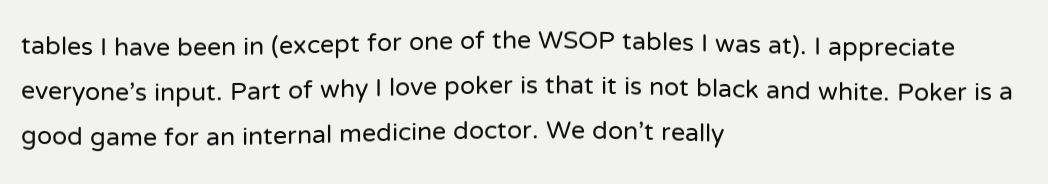tables I have been in (except for one of the WSOP tables I was at). I appreciate everyone’s input. Part of why I love poker is that it is not black and white. Poker is a good game for an internal medicine doctor. We don’t really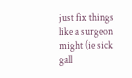just fix things like a surgeon might (ie sick gall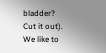bladder? Cut it out). We like to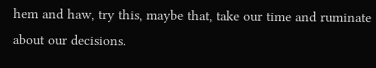hem and haw, try this, maybe that, take our time and ruminate about our decisions.